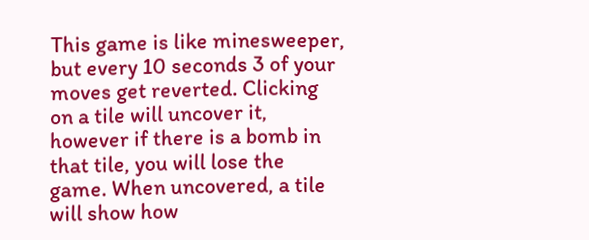This game is like minesweeper, but every 10 seconds 3 of your moves get reverted. Clicking on a tile will uncover it, however if there is a bomb in that tile, you will lose the game. When uncovered, a tile will show how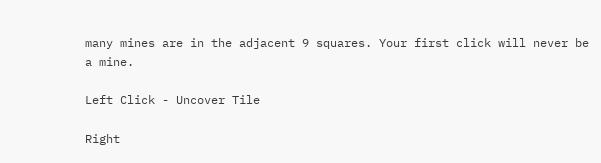many mines are in the adjacent 9 squares. Your first click will never be a mine.

Left Click - Uncover Tile

Right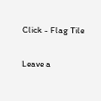Click - Flag Tile

Leave a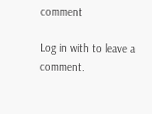comment

Log in with to leave a comment.